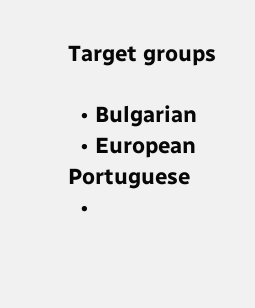Target groups

  • Bulgarian
  • European Portuguese
  •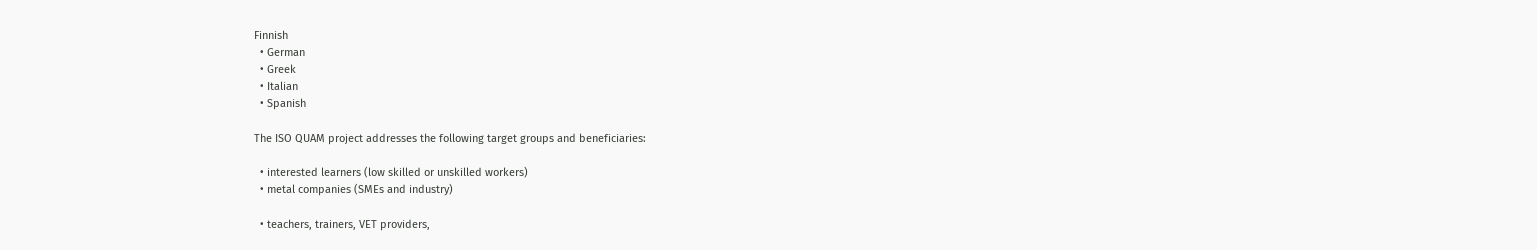Finnish
  • German
  • Greek
  • Italian
  • Spanish

The ISO QUAM project addresses the following target groups and beneficiaries:

  • interested learners (low skilled or unskilled workers)
  • metal companies (SMEs and industry)

  • teachers, trainers, VET providers,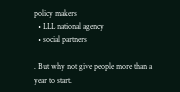policy makers
  • LLL national agency
  • social partners

. But why not give people more than a year to start.